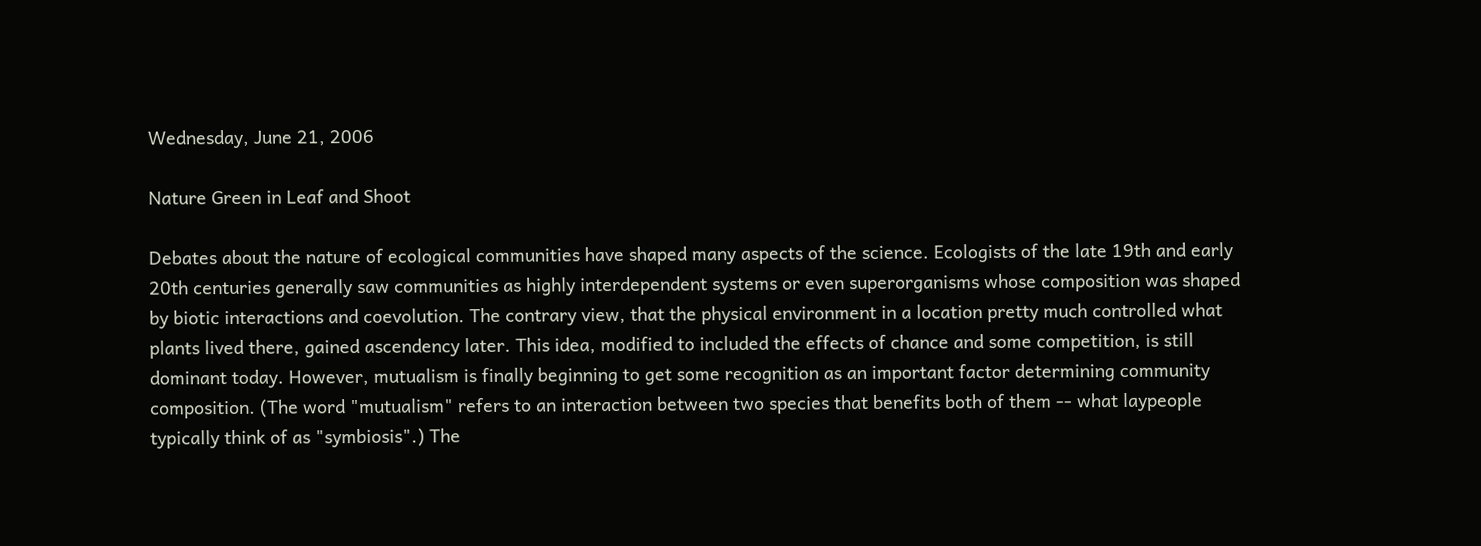Wednesday, June 21, 2006

Nature Green in Leaf and Shoot

Debates about the nature of ecological communities have shaped many aspects of the science. Ecologists of the late 19th and early 20th centuries generally saw communities as highly interdependent systems or even superorganisms whose composition was shaped by biotic interactions and coevolution. The contrary view, that the physical environment in a location pretty much controlled what plants lived there, gained ascendency later. This idea, modified to included the effects of chance and some competition, is still dominant today. However, mutualism is finally beginning to get some recognition as an important factor determining community composition. (The word "mutualism" refers to an interaction between two species that benefits both of them -- what laypeople typically think of as "symbiosis".) The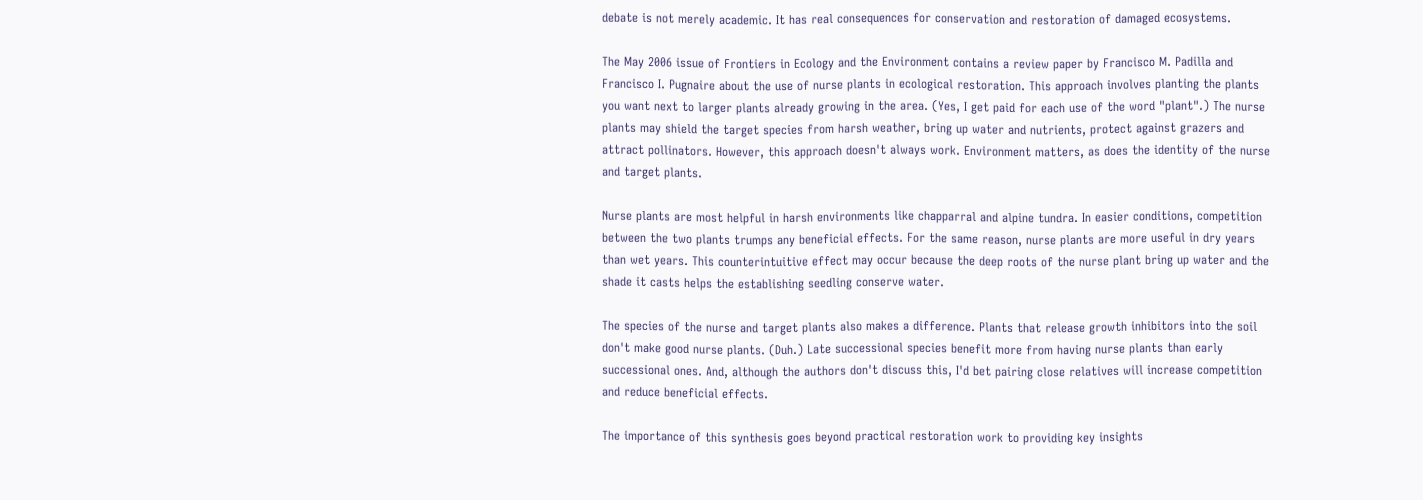debate is not merely academic. It has real consequences for conservation and restoration of damaged ecosystems.

The May 2006 issue of Frontiers in Ecology and the Environment contains a review paper by Francisco M. Padilla and Francisco I. Pugnaire about the use of nurse plants in ecological restoration. This approach involves planting the plants you want next to larger plants already growing in the area. (Yes, I get paid for each use of the word "plant".) The nurse plants may shield the target species from harsh weather, bring up water and nutrients, protect against grazers and attract pollinators. However, this approach doesn't always work. Environment matters, as does the identity of the nurse and target plants.

Nurse plants are most helpful in harsh environments like chapparral and alpine tundra. In easier conditions, competition between the two plants trumps any beneficial effects. For the same reason, nurse plants are more useful in dry years than wet years. This counterintuitive effect may occur because the deep roots of the nurse plant bring up water and the shade it casts helps the establishing seedling conserve water.

The species of the nurse and target plants also makes a difference. Plants that release growth inhibitors into the soil don't make good nurse plants. (Duh.) Late successional species benefit more from having nurse plants than early successional ones. And, although the authors don't discuss this, I'd bet pairing close relatives will increase competition and reduce beneficial effects.

The importance of this synthesis goes beyond practical restoration work to providing key insights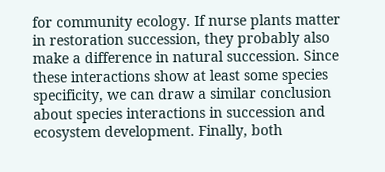for community ecology. If nurse plants matter in restoration succession, they probably also make a difference in natural succession. Since these interactions show at least some species specificity, we can draw a similar conclusion about species interactions in succession and ecosystem development. Finally, both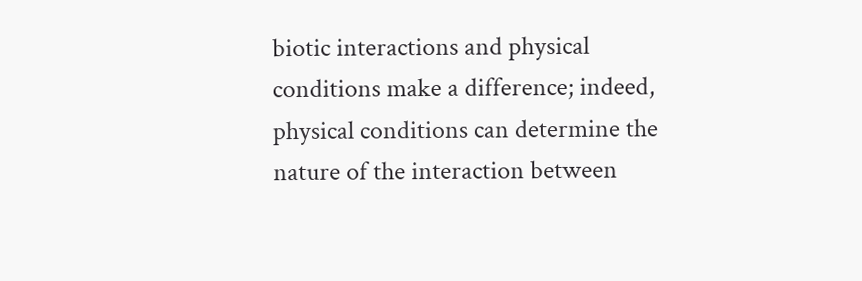biotic interactions and physical conditions make a difference; indeed, physical conditions can determine the nature of the interaction between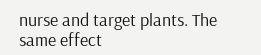nurse and target plants. The same effect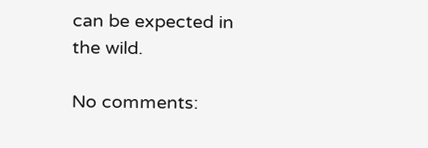can be expected in the wild.

No comments: